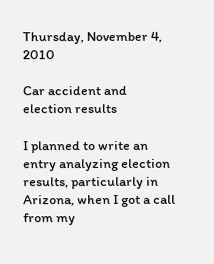Thursday, November 4, 2010

Car accident and election results

I planned to write an entry analyzing election results, particularly in Arizona, when I got a call from my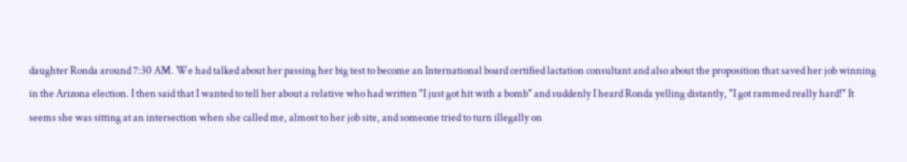daughter Ronda around 7:30 AM. We had talked about her passing her big test to become an International board certified lactation consultant and also about the proposition that saved her job winning in the Arizona election. I then said that I wanted to tell her about a relative who had written "I just got hit with a bomb" and suddenly I heard Ronda yelling distantly, "I got rammed really hard!" It seems she was sitting at an intersection when she called me, almost to her job site, and someone tried to turn illegally on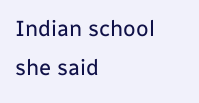Indian school she said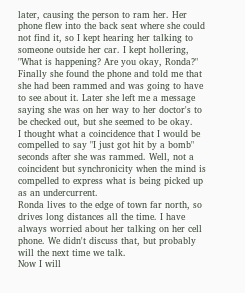later, causing the person to ram her. Her phone flew into the back seat where she could not find it, so I kept hearing her talking to someone outside her car. I kept hollering, "What is happening? Are you okay, Ronda?" Finally she found the phone and told me that she had been rammed and was going to have to see about it. Later she left me a message saying she was on her way to her doctor's to be checked out, but she seemed to be okay.
I thought what a coincidence that I would be compelled to say "I just got hit by a bomb" seconds after she was rammed. Well, not a coincident but synchronicity when the mind is compelled to express what is being picked up as an undercurrent.
Ronda lives to the edge of town far north, so drives long distances all the time. I have always worried about her talking on her cell phone. We didn't discuss that, but probably will the next time we talk.
Now I will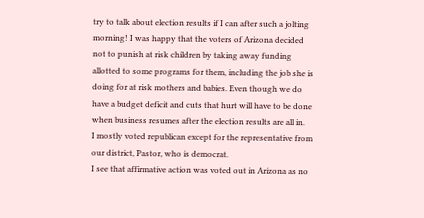try to talk about election results if I can after such a jolting morning! I was happy that the voters of Arizona decided not to punish at risk children by taking away funding allotted to some programs for them, including the job she is doing for at risk mothers and babies. Even though we do have a budget deficit and cuts that hurt will have to be done when business resumes after the election results are all in.
I mostly voted republican except for the representative from our district, Pastor, who is democrat.
I see that affirmative action was voted out in Arizona as no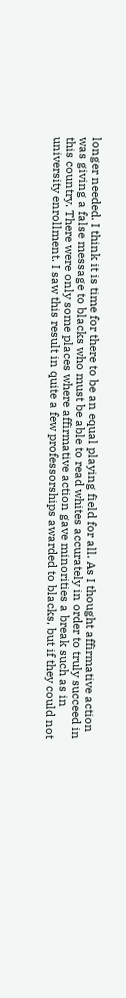longer needed. I think it is time for there to be an equal playing field for all. As I thought affirmative action was giving a false message to blacks who must be able to read whites accurately in order to truly succeed in this country. There were only some places where affirmative action gave minorities a break such as in university enrollment. I saw this result in quite a few professorships awarded to blacks, but if they could not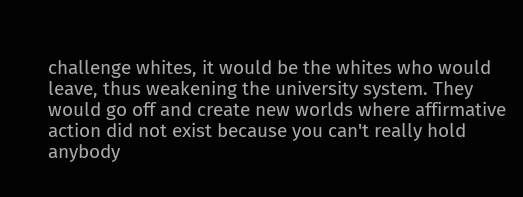challenge whites, it would be the whites who would leave, thus weakening the university system. They would go off and create new worlds where affirmative action did not exist because you can't really hold anybody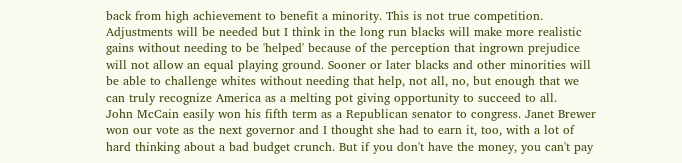back from high achievement to benefit a minority. This is not true competition.
Adjustments will be needed but I think in the long run blacks will make more realistic gains without needing to be 'helped' because of the perception that ingrown prejudice will not allow an equal playing ground. Sooner or later blacks and other minorities will be able to challenge whites without needing that help, not all, no, but enough that we can truly recognize America as a melting pot giving opportunity to succeed to all.
John McCain easily won his fifth term as a Republican senator to congress. Janet Brewer won our vote as the next governor and I thought she had to earn it, too, with a lot of hard thinking about a bad budget crunch. But if you don't have the money, you can't pay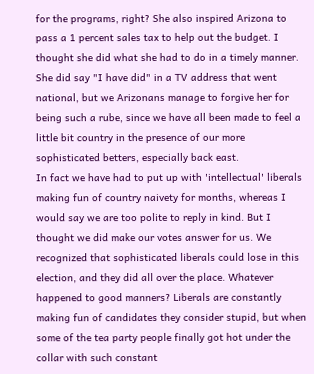for the programs, right? She also inspired Arizona to pass a 1 percent sales tax to help out the budget. I thought she did what she had to do in a timely manner. She did say "I have did" in a TV address that went national, but we Arizonans manage to forgive her for being such a rube, since we have all been made to feel a little bit country in the presence of our more sophisticated betters, especially back east.
In fact we have had to put up with 'intellectual' liberals making fun of country naivety for months, whereas I would say we are too polite to reply in kind. But I thought we did make our votes answer for us. We recognized that sophisticated liberals could lose in this election, and they did all over the place. Whatever happened to good manners? Liberals are constantly making fun of candidates they consider stupid, but when some of the tea party people finally got hot under the collar with such constant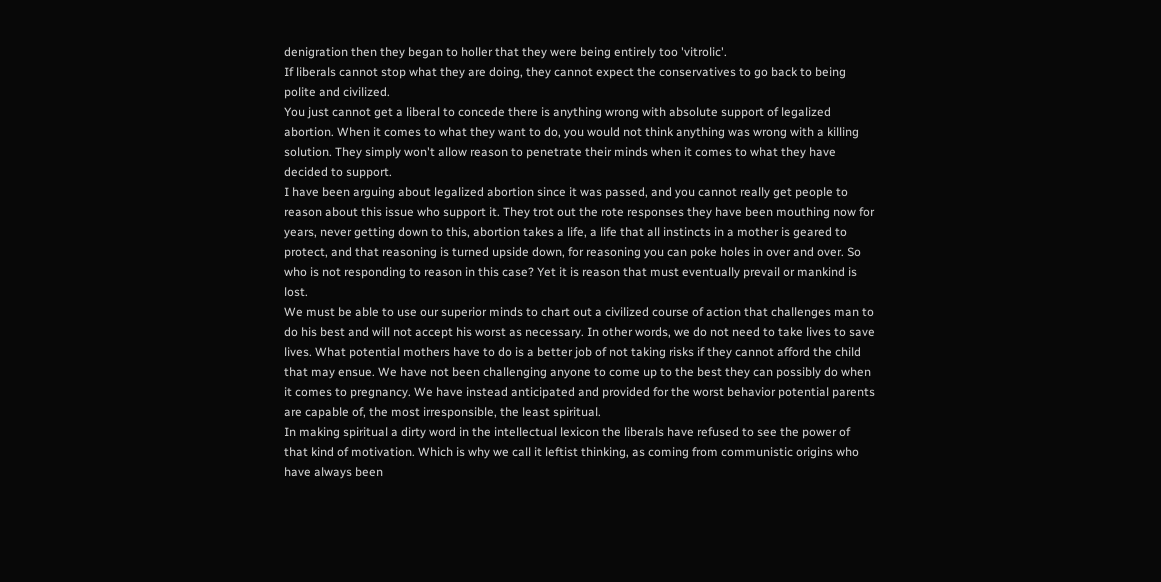denigration then they began to holler that they were being entirely too 'vitrolic'.
If liberals cannot stop what they are doing, they cannot expect the conservatives to go back to being polite and civilized.
You just cannot get a liberal to concede there is anything wrong with absolute support of legalized abortion. When it comes to what they want to do, you would not think anything was wrong with a killing solution. They simply won't allow reason to penetrate their minds when it comes to what they have decided to support.
I have been arguing about legalized abortion since it was passed, and you cannot really get people to reason about this issue who support it. They trot out the rote responses they have been mouthing now for years, never getting down to this, abortion takes a life, a life that all instincts in a mother is geared to protect, and that reasoning is turned upside down, for reasoning you can poke holes in over and over. So who is not responding to reason in this case? Yet it is reason that must eventually prevail or mankind is lost.
We must be able to use our superior minds to chart out a civilized course of action that challenges man to do his best and will not accept his worst as necessary. In other words, we do not need to take lives to save lives. What potential mothers have to do is a better job of not taking risks if they cannot afford the child that may ensue. We have not been challenging anyone to come up to the best they can possibly do when it comes to pregnancy. We have instead anticipated and provided for the worst behavior potential parents are capable of, the most irresponsible, the least spiritual.
In making spiritual a dirty word in the intellectual lexicon the liberals have refused to see the power of that kind of motivation. Which is why we call it leftist thinking, as coming from communistic origins who have always been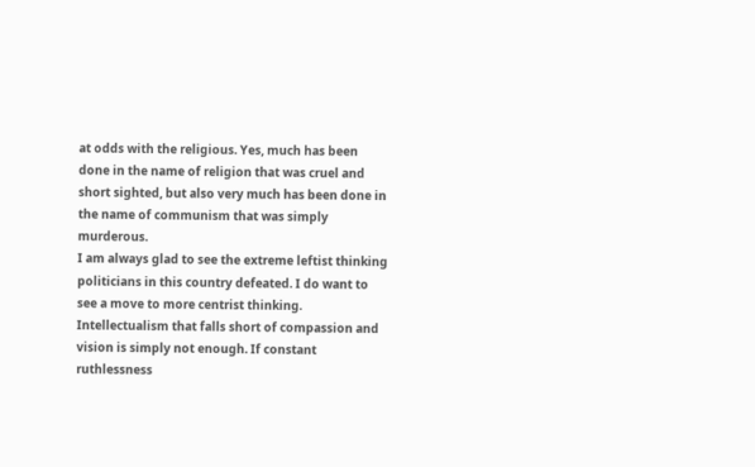at odds with the religious. Yes, much has been done in the name of religion that was cruel and short sighted, but also very much has been done in the name of communism that was simply murderous.
I am always glad to see the extreme leftist thinking politicians in this country defeated. I do want to see a move to more centrist thinking. Intellectualism that falls short of compassion and vision is simply not enough. If constant ruthlessness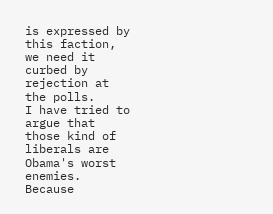is expressed by this faction, we need it curbed by rejection at the polls.
I have tried to argue that those kind of liberals are Obama's worst enemies. Because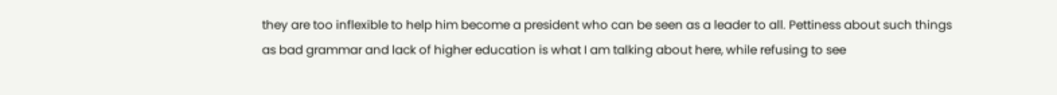they are too inflexible to help him become a president who can be seen as a leader to all. Pettiness about such things as bad grammar and lack of higher education is what I am talking about here, while refusing to see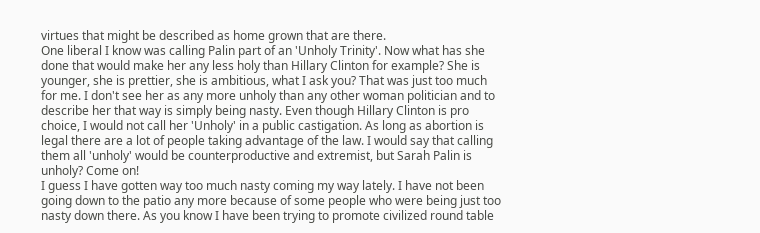virtues that might be described as home grown that are there.
One liberal I know was calling Palin part of an 'Unholy Trinity'. Now what has she done that would make her any less holy than Hillary Clinton for example? She is younger, she is prettier, she is ambitious, what I ask you? That was just too much for me. I don't see her as any more unholy than any other woman politician and to describe her that way is simply being nasty. Even though Hillary Clinton is pro choice, I would not call her 'Unholy' in a public castigation. As long as abortion is legal there are a lot of people taking advantage of the law. I would say that calling them all 'unholy' would be counterproductive and extremist, but Sarah Palin is unholy? Come on!
I guess I have gotten way too much nasty coming my way lately. I have not been going down to the patio any more because of some people who were being just too nasty down there. As you know I have been trying to promote civilized round table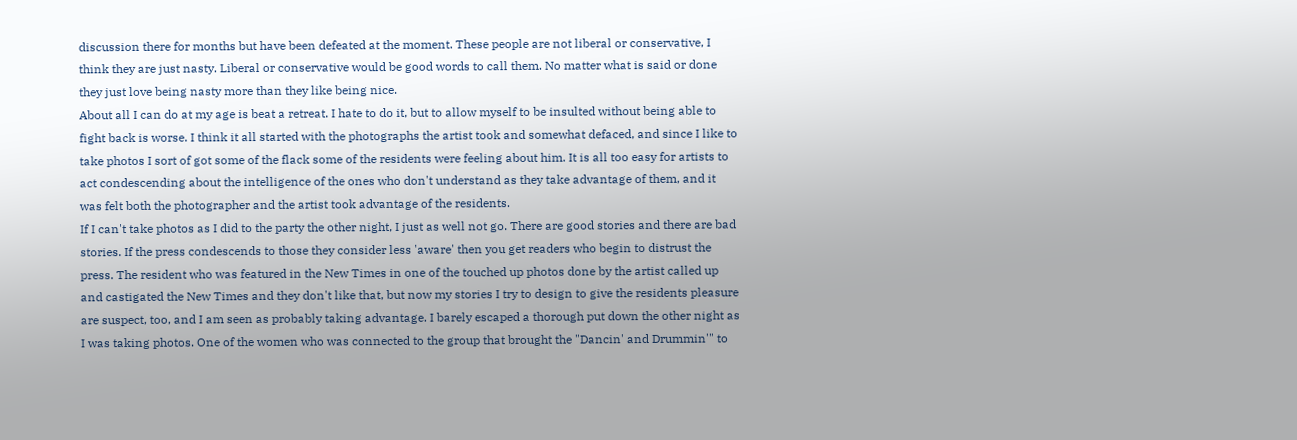discussion there for months but have been defeated at the moment. These people are not liberal or conservative, I think they are just nasty. Liberal or conservative would be good words to call them. No matter what is said or done they just love being nasty more than they like being nice.
About all I can do at my age is beat a retreat. I hate to do it, but to allow myself to be insulted without being able to fight back is worse. I think it all started with the photographs the artist took and somewhat defaced, and since I like to take photos I sort of got some of the flack some of the residents were feeling about him. It is all too easy for artists to act condescending about the intelligence of the ones who don't understand as they take advantage of them, and it was felt both the photographer and the artist took advantage of the residents.
If I can't take photos as I did to the party the other night, I just as well not go. There are good stories and there are bad stories. If the press condescends to those they consider less 'aware' then you get readers who begin to distrust the press. The resident who was featured in the New Times in one of the touched up photos done by the artist called up and castigated the New Times and they don't like that, but now my stories I try to design to give the residents pleasure are suspect, too, and I am seen as probably taking advantage. I barely escaped a thorough put down the other night as I was taking photos. One of the women who was connected to the group that brought the "Dancin' and Drummin'" to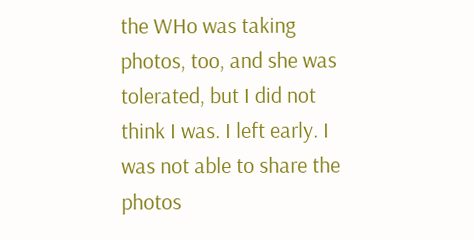the WHo was taking photos, too, and she was tolerated, but I did not think I was. I left early. I was not able to share the photos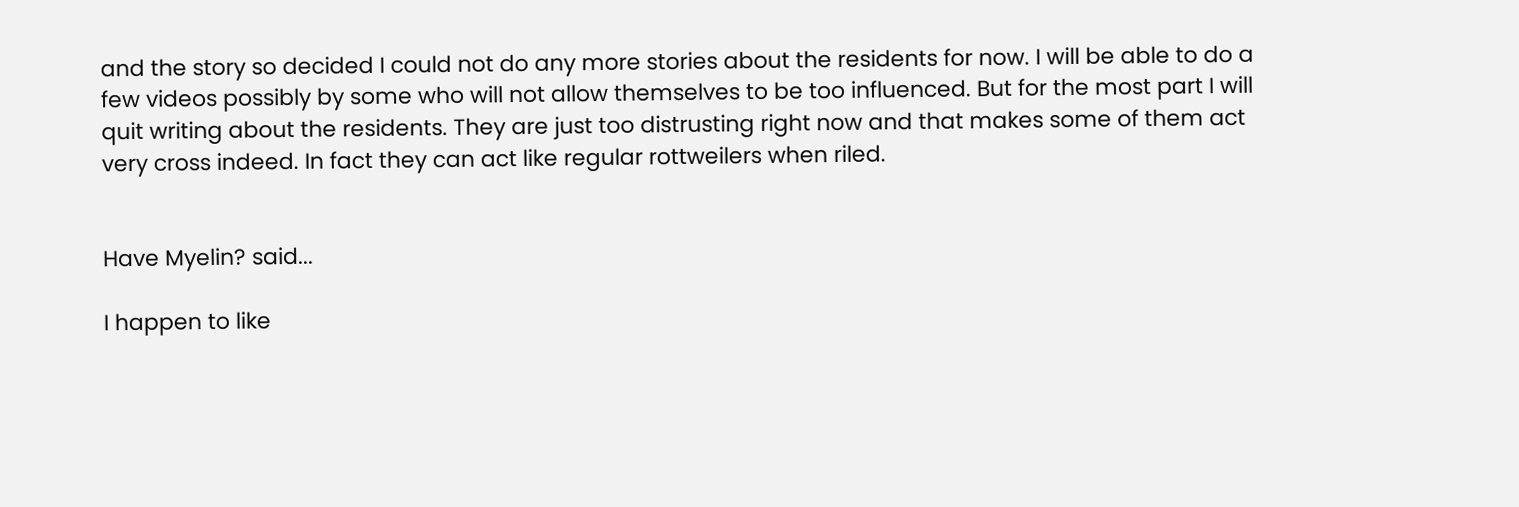and the story so decided I could not do any more stories about the residents for now. I will be able to do a few videos possibly by some who will not allow themselves to be too influenced. But for the most part I will quit writing about the residents. They are just too distrusting right now and that makes some of them act very cross indeed. In fact they can act like regular rottweilers when riled.


Have Myelin? said...

I happen to like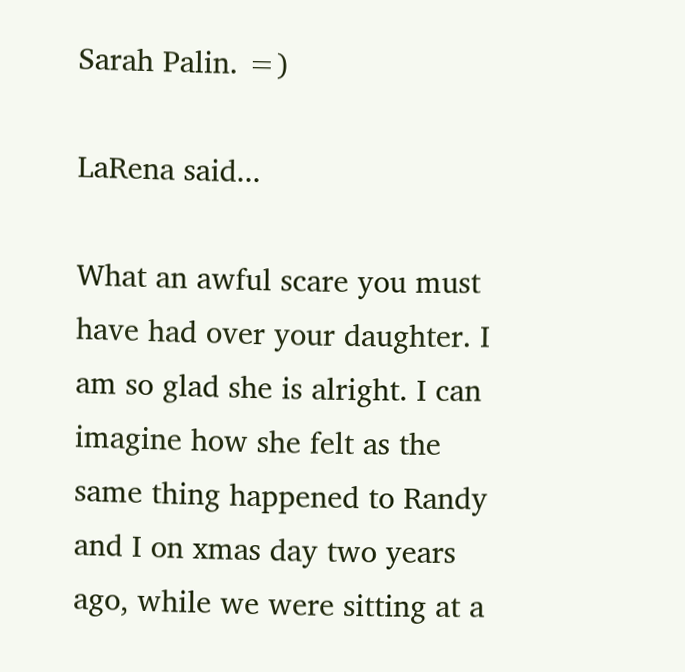Sarah Palin. =)

LaRena said...

What an awful scare you must have had over your daughter. I am so glad she is alright. I can imagine how she felt as the same thing happened to Randy and I on xmas day two years ago, while we were sitting at a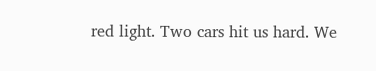red light. Two cars hit us hard. We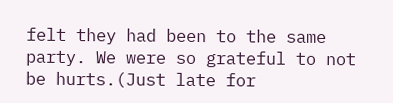felt they had been to the same party. We were so grateful to not be hurts.(Just late for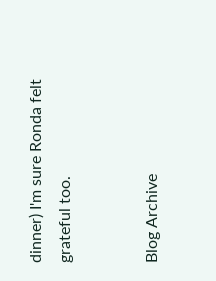dinner) I'm sure Ronda felt grateful too.


Blog Archive